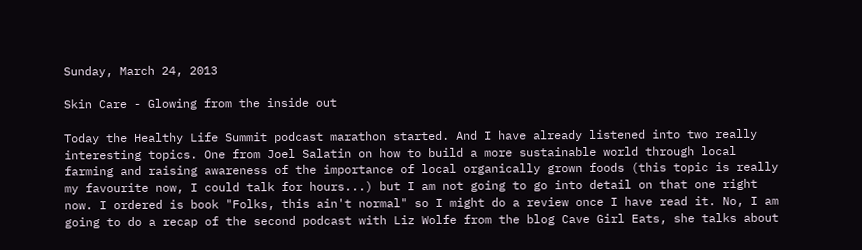Sunday, March 24, 2013

Skin Care - Glowing from the inside out

Today the Healthy Life Summit podcast marathon started. And I have already listened into two really interesting topics. One from Joel Salatin on how to build a more sustainable world through local farming and raising awareness of the importance of local organically grown foods (this topic is really my favourite now, I could talk for hours...) but I am not going to go into detail on that one right now. I ordered is book "Folks, this ain't normal" so I might do a review once I have read it. No, I am going to do a recap of the second podcast with Liz Wolfe from the blog Cave Girl Eats, she talks about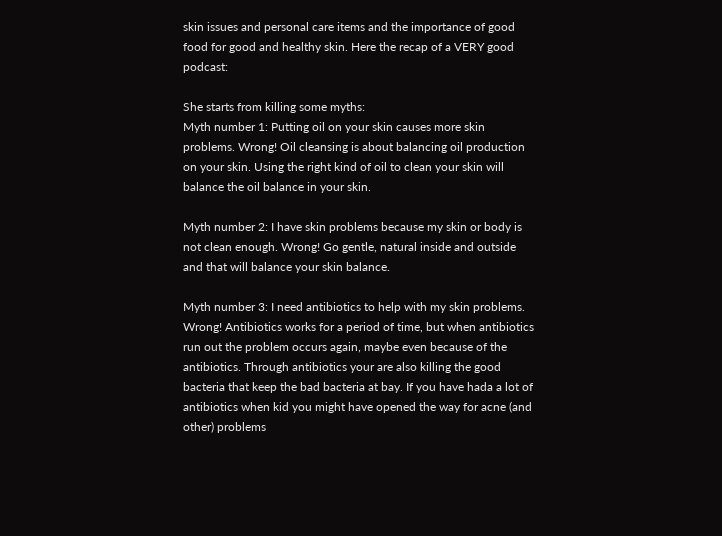skin issues and personal care items and the importance of good food for good and healthy skin. Here the recap of a VERY good podcast:

She starts from killing some myths:
Myth number 1: Putting oil on your skin causes more skin problems. Wrong! Oil cleansing is about balancing oil production on your skin. Using the right kind of oil to clean your skin will balance the oil balance in your skin.

Myth number 2: I have skin problems because my skin or body is not clean enough. Wrong! Go gentle, natural inside and outside and that will balance your skin balance.

Myth number 3: I need antibiotics to help with my skin problems. Wrong! Antibiotics works for a period of time, but when antibiotics run out the problem occurs again, maybe even because of the antibiotics. Through antibiotics your are also killing the good bacteria that keep the bad bacteria at bay. If you have hada a lot of antibiotics when kid you might have opened the way for acne (and other) problems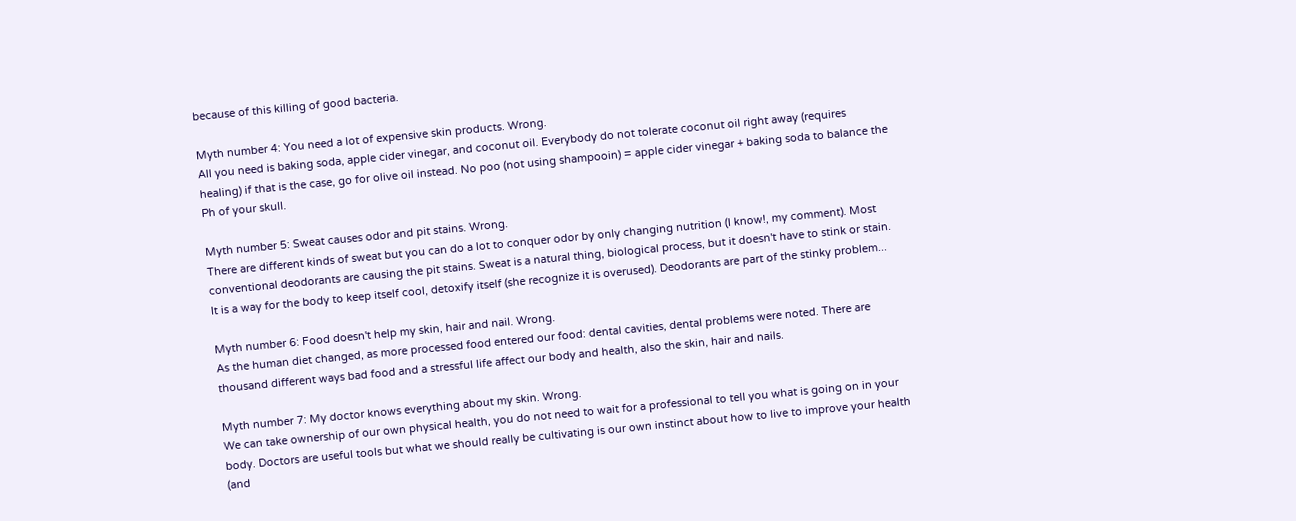because of this killing of good bacteria.

Myth number 4: You need a lot of expensive skin products. Wrong.
All you need is baking soda, apple cider vinegar, and coconut oil. Everybody do not tolerate coconut oil right away (requires healing) if that is the case, go for olive oil instead. No poo (not using shampooin) = apple cider vinegar + baking soda to balance the Ph of your skull.

Myth number 5: Sweat causes odor and pit stains. Wrong.
There are different kinds of sweat but you can do a lot to conquer odor by only changing nutrition (I know!, my comment). Most conventional deodorants are causing the pit stains. Sweat is a natural thing, biological process, but it doesn't have to stink or stain. It is a way for the body to keep itself cool, detoxify itself (she recognize it is overused). Deodorants are part of the stinky problem...

Myth number 6: Food doesn't help my skin, hair and nail. Wrong.
As the human diet changed, as more processed food entered our food: dental cavities, dental problems were noted. There are thousand different ways bad food and a stressful life affect our body and health, also the skin, hair and nails.

Myth number 7: My doctor knows everything about my skin. Wrong.
We can take ownership of our own physical health, you do not need to wait for a professional to tell you what is going on in your body. Doctors are useful tools but what we should really be cultivating is our own instinct about how to live to improve your health (and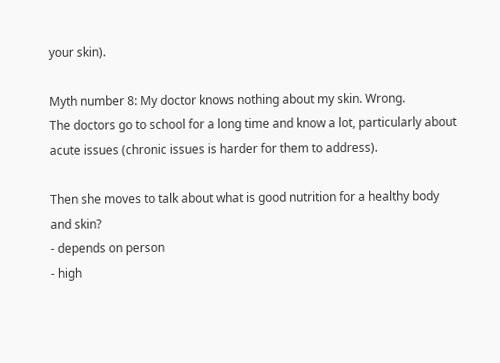your skin).

Myth number 8: My doctor knows nothing about my skin. Wrong.
The doctors go to school for a long time and know a lot, particularly about acute issues (chronic issues is harder for them to address).

Then she moves to talk about what is good nutrition for a healthy body and skin?
- depends on person
- high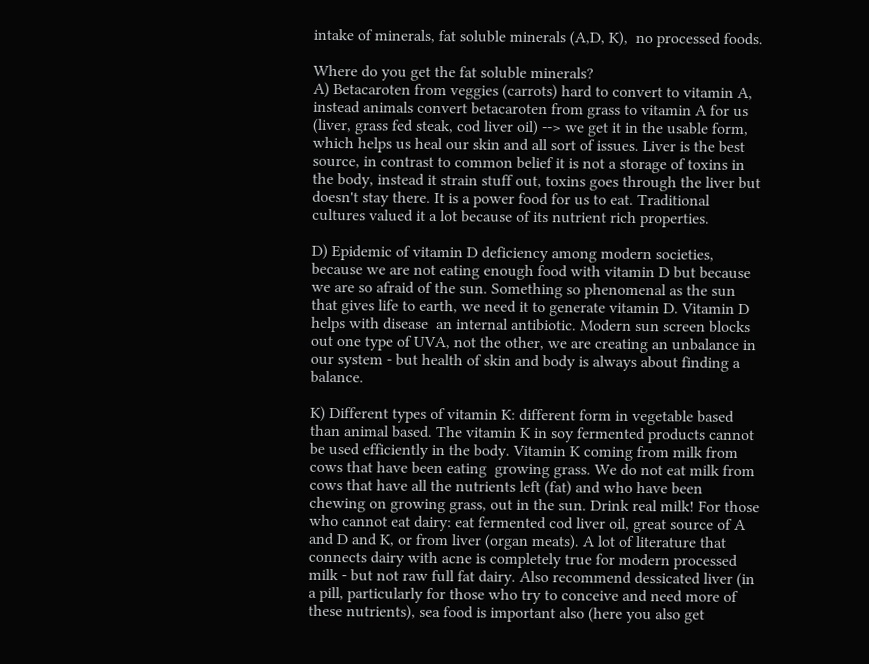intake of minerals, fat soluble minerals (A,D, K),  no processed foods.

Where do you get the fat soluble minerals?
A) Betacaroten from veggies (carrots) hard to convert to vitamin A, instead animals convert betacaroten from grass to vitamin A for us (liver, grass fed steak, cod liver oil) --> we get it in the usable form, which helps us heal our skin and all sort of issues. Liver is the best source, in contrast to common belief it is not a storage of toxins in the body, instead it strain stuff out, toxins goes through the liver but doesn't stay there. It is a power food for us to eat. Traditional cultures valued it a lot because of its nutrient rich properties.

D) Epidemic of vitamin D deficiency among modern societies, because we are not eating enough food with vitamin D but because we are so afraid of the sun. Something so phenomenal as the sun that gives life to earth, we need it to generate vitamin D. Vitamin D helps with disease  an internal antibiotic. Modern sun screen blocks out one type of UVA, not the other, we are creating an unbalance in our system - but health of skin and body is always about finding a balance.

K) Different types of vitamin K: different form in vegetable based than animal based. The vitamin K in soy fermented products cannot be used efficiently in the body. Vitamin K coming from milk from cows that have been eating  growing grass. We do not eat milk from cows that have all the nutrients left (fat) and who have been chewing on growing grass, out in the sun. Drink real milk! For those who cannot eat dairy: eat fermented cod liver oil, great source of A and D and K, or from liver (organ meats). A lot of literature that connects dairy with acne is completely true for modern processed milk - but not raw full fat dairy. Also recommend dessicated liver (in a pill, particularly for those who try to conceive and need more of these nutrients), sea food is important also (here you also get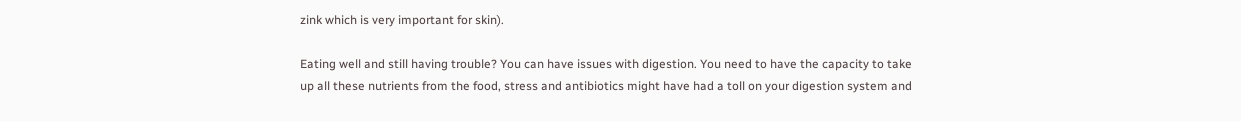zink which is very important for skin).

Eating well and still having trouble? You can have issues with digestion. You need to have the capacity to take up all these nutrients from the food, stress and antibiotics might have had a toll on your digestion system and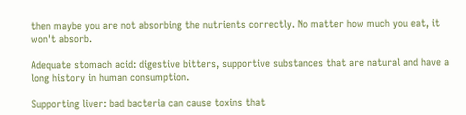then maybe you are not absorbing the nutrients correctly. No matter how much you eat, it won't absorb.

Adequate stomach acid: digestive bitters, supportive substances that are natural and have a long history in human consumption.

Supporting liver: bad bacteria can cause toxins that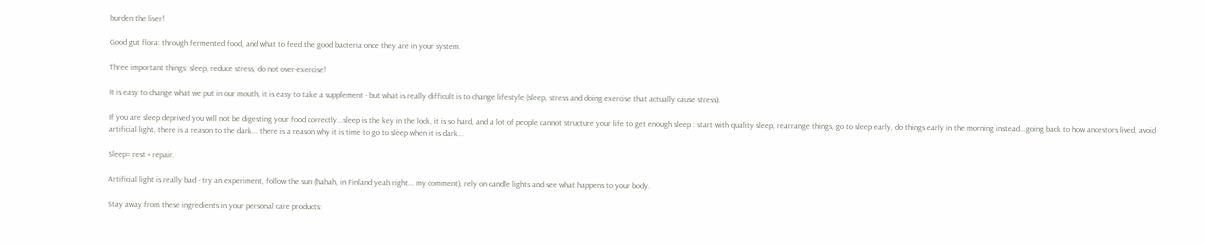burden the liver!

Good gut flora: through fermented food, and what to feed the good bacteria once they are in your system.

Three important things: sleep, reduce stress, do not over-exercise!

It is easy to change what we put in our mouth, it is easy to take a supplement - but what is really difficult is to change lifestyle (sleep, stress and doing exercise that actually cause stress).

If you are sleep deprived you will not be digesting your food correctly...sleep is the key in the lock, it is so hard, and a lot of people cannot structure your life to get enough sleep : start with quality sleep, rearrange things, go to sleep early, do things early in the morning instead...going back to how ancestors lived, avoid artificial light, there is a reason to the dark... there is a reason why it is time to go to sleep when it is dark...

Sleep= rest + repair.

Artificial light is really bad - try an experiment, follow the sun (hahah, in Finland yeah right... my comment), rely on candle lights and see what happens to your body.

Stay away from these ingredients in your personal care products: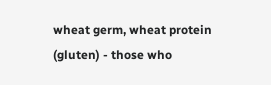wheat germ, wheat protein (gluten) - those who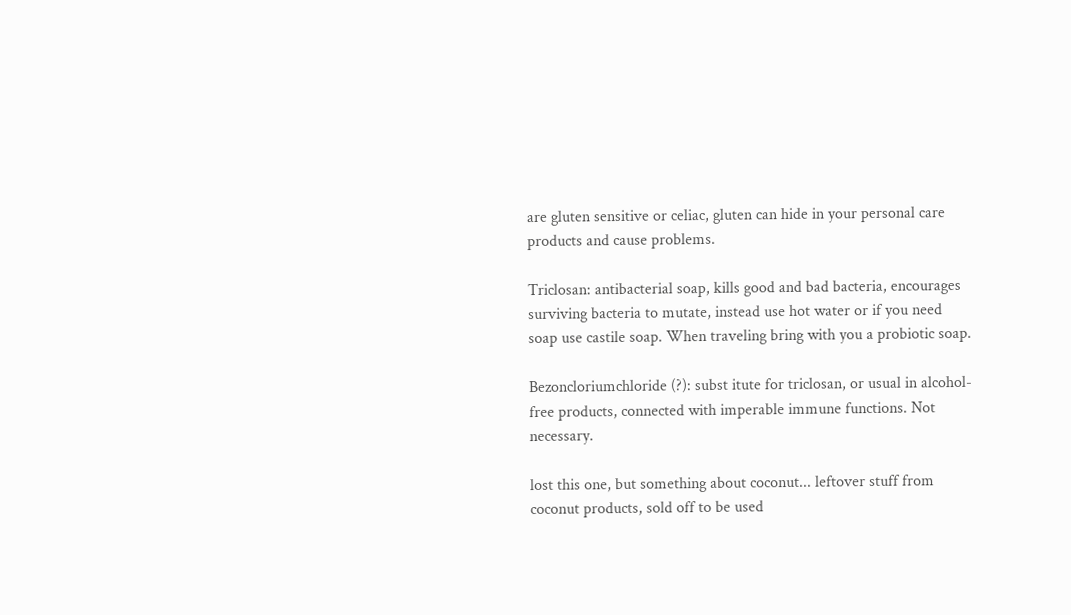are gluten sensitive or celiac, gluten can hide in your personal care products and cause problems.

Triclosan: antibacterial soap, kills good and bad bacteria, encourages surviving bacteria to mutate, instead use hot water or if you need soap use castile soap. When traveling bring with you a probiotic soap.

Bezoncloriumchloride (?): subst itute for triclosan, or usual in alcohol-free products, connected with imperable immune functions. Not necessary.

lost this one, but something about coconut... leftover stuff from coconut products, sold off to be used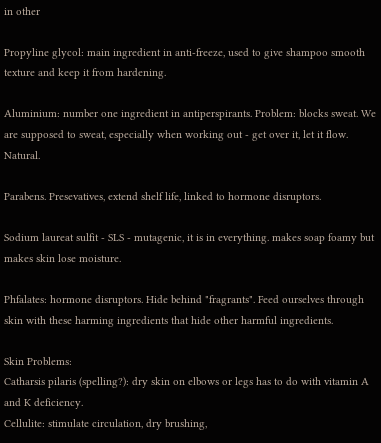in other

Propyline glycol: main ingredient in anti-freeze, used to give shampoo smooth texture and keep it from hardening.

Aluminium: number one ingredient in antiperspirants. Problem: blocks sweat. We are supposed to sweat, especially when working out - get over it, let it flow. Natural.

Parabens. Presevatives, extend shelf life, linked to hormone disruptors.

Sodium laureat sulfit - SLS - mutagenic, it is in everything. makes soap foamy but makes skin lose moisture.

Phfalates: hormone disruptors. Hide behind "fragrants". Feed ourselves through skin with these harming ingredients that hide other harmful ingredients.

Skin Problems:
Catharsis pilaris (spelling?): dry skin on elbows or legs has to do with vitamin A and K deficiency.
Cellulite: stimulate circulation, dry brushing,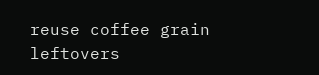reuse coffee grain leftovers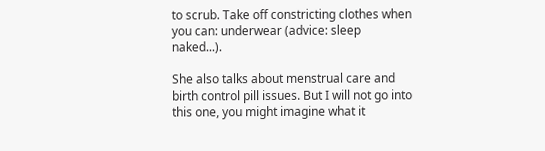to scrub. Take off constricting clothes when you can: underwear (advice: sleep naked...).

She also talks about menstrual care and birth control pill issues. But I will not go into this one, you might imagine what it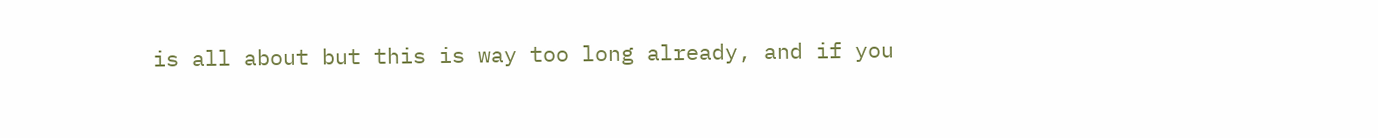is all about but this is way too long already, and if you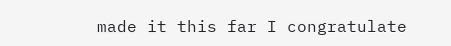made it this far I congratulate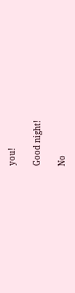you!

Good night!

No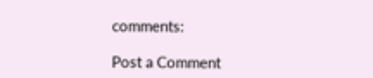comments:

Post a Comment